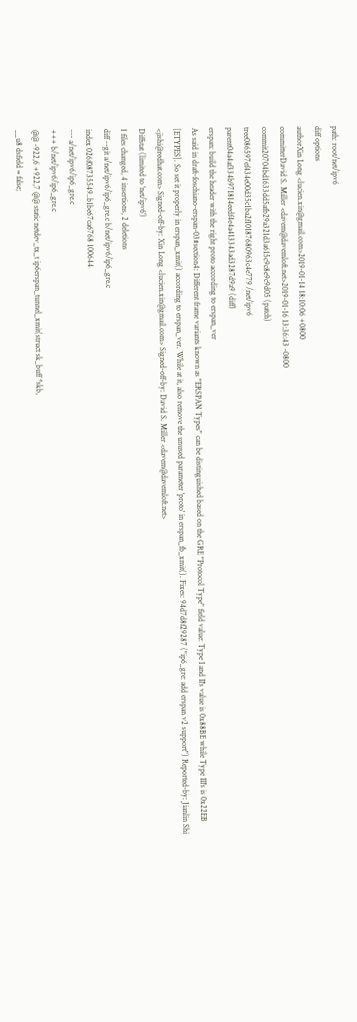path: root/net/ipv6
diff options
authorXin Long <lucien.xin@gmail.com>2019-01-14 18:10:06 +0800
committerDavid S. Miller <davem@davemloft.net>2019-01-16 13:36:43 -0800
commit20704bd1633dd5afb29a321d3a615c9c8e9c9d05 (patch)
tree086597ef434e00d35c1ba2f10187680963c4e779 /net/ipv6
parent04a4af334b971814eedf4e4a413343ad3287d9a9 (diff)
erspan: build the header with the right proto according to erspan_ver
As said in draft-foschiano-erspan-03#section4: Different frame variants known as "ERSPAN Types" can be distinguished based on the GRE "Protocol Type" field value: Type I and II's value is 0x88BE while Type III's is 0x22EB [ETYPES]. So set it properly in erspan_xmit() according to erspan_ver. While at it, also remove the unused parameter 'proto' in erspan_fb_xmit(). Fixes: 94d7d8f29287 ("ip6_gre: add erspan v2 support") Reported-by: Jianlin Shi <jishi@redhat.com> Signed-off-by: Xin Long <lucien.xin@gmail.com> Signed-off-by: David S. Miller <davem@davemloft.net>
Diffstat (limited to 'net/ipv6')
1 files changed, 4 insertions, 2 deletions
diff --git a/net/ipv6/ip6_gre.c b/net/ipv6/ip6_gre.c
index 026f08735549..b1be67ca6768 100644
--- a/net/ipv6/ip6_gre.c
+++ b/net/ipv6/ip6_gre.c
@@ -922,6 +922,7 @@ static netdev_tx_t ip6erspan_tunnel_xmit(struct sk_buff *skb,
__u8 dsfield = false;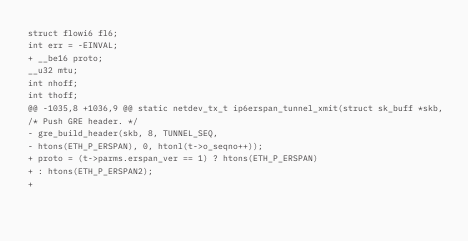struct flowi6 fl6;
int err = -EINVAL;
+ __be16 proto;
__u32 mtu;
int nhoff;
int thoff;
@@ -1035,8 +1036,9 @@ static netdev_tx_t ip6erspan_tunnel_xmit(struct sk_buff *skb,
/* Push GRE header. */
- gre_build_header(skb, 8, TUNNEL_SEQ,
- htons(ETH_P_ERSPAN), 0, htonl(t->o_seqno++));
+ proto = (t->parms.erspan_ver == 1) ? htons(ETH_P_ERSPAN)
+ : htons(ETH_P_ERSPAN2);
+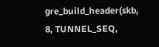gre_build_header(skb, 8, TUNNEL_SEQ,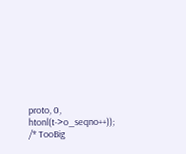proto, 0, htonl(t->o_seqno++));
/* TooBig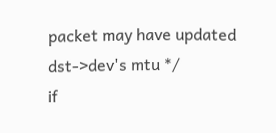packet may have updated dst->dev's mtu */
if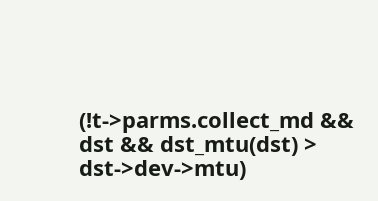(!t->parms.collect_md && dst && dst_mtu(dst) > dst->dev->mtu)